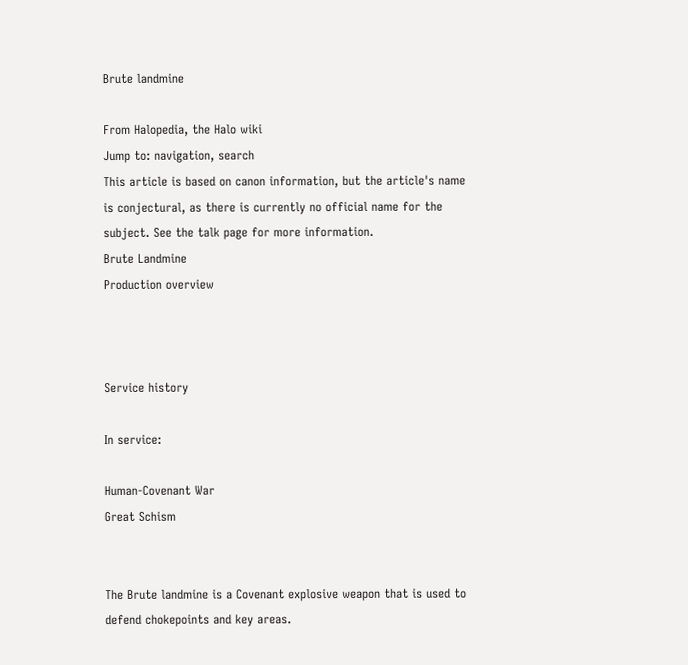Brute landmine

From Halopedia, the Halo wiki
Jump to: navigation, search
This article is based on canon information, but the article's name is conjectural, as there is currently no official name for the subject. See the talk page for more information.
Brute Landmine
Production overview



Service history

In service:

Human-Covenant War
Great Schism


The Brute landmine is a Covenant explosive weapon that is used to defend chokepoints and key areas.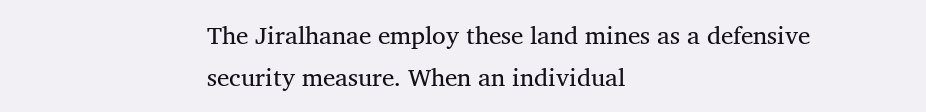The Jiralhanae employ these land mines as a defensive security measure. When an individual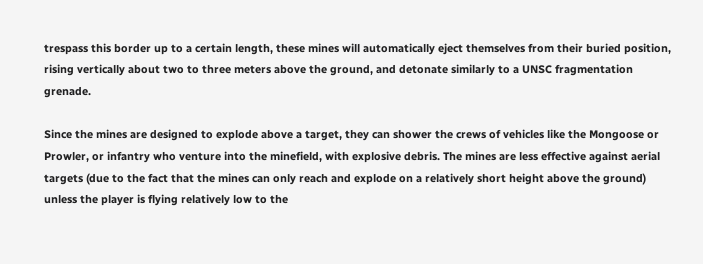trespass this border up to a certain length, these mines will automatically eject themselves from their buried position, rising vertically about two to three meters above the ground, and detonate similarly to a UNSC fragmentation grenade.

Since the mines are designed to explode above a target, they can shower the crews of vehicles like the Mongoose or Prowler, or infantry who venture into the minefield, with explosive debris. The mines are less effective against aerial targets (due to the fact that the mines can only reach and explode on a relatively short height above the ground) unless the player is flying relatively low to the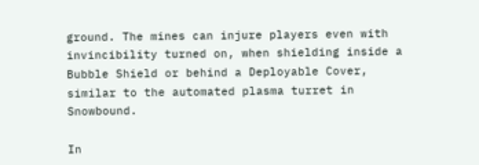ground. The mines can injure players even with invincibility turned on, when shielding inside a Bubble Shield or behind a Deployable Cover, similar to the automated plasma turret in Snowbound.

In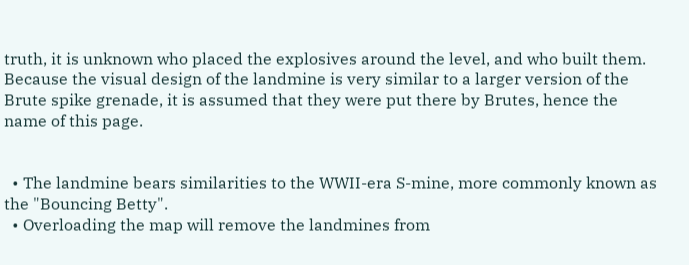truth, it is unknown who placed the explosives around the level, and who built them. Because the visual design of the landmine is very similar to a larger version of the Brute spike grenade, it is assumed that they were put there by Brutes, hence the name of this page.


  • The landmine bears similarities to the WWII-era S-mine, more commonly known as the "Bouncing Betty".
  • Overloading the map will remove the landmines from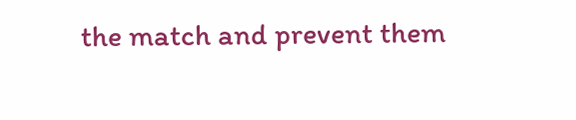the match and prevent them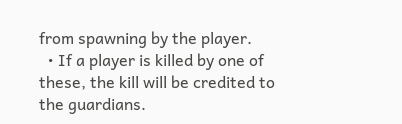from spawning by the player.
  • If a player is killed by one of these, the kill will be credited to the guardians.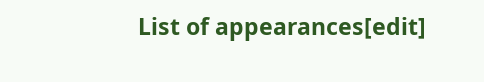List of appearances[edit]